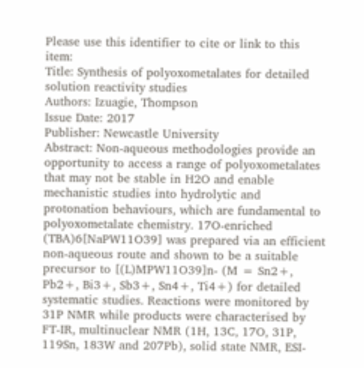Please use this identifier to cite or link to this item:
Title: Synthesis of polyoxometalates for detailed solution reactivity studies
Authors: Izuagie, Thompson
Issue Date: 2017
Publisher: Newcastle University
Abstract: Non-aqueous methodologies provide an opportunity to access a range of polyoxometalates that may not be stable in H2O and enable mechanistic studies into hydrolytic and protonation behaviours, which are fundamental to polyoxometalate chemistry. 17O-enriched (TBA)6[NaPW11O39] was prepared via an efficient non-aqueous route and shown to be a suitable precursor to [(L)MPW11O39]n- (M = Sn2+, Pb2+, Bi3+, Sb3+, Sn4+, Ti4+) for detailed systematic studies. Reactions were monitored by 31P NMR while products were characterised by FT-IR, multinuclear NMR (1H, 13C, 17O, 31P, 119Sn, 183W and 207Pb), solid state NMR, ESI-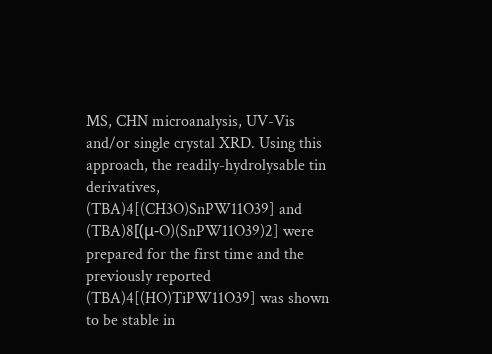MS, CHN microanalysis, UV-Vis and/or single crystal XRD. Using this approach, the readily-hydrolysable tin derivatives, (TBA)4[(CH3O)SnPW11O39] and (TBA)8[(μ-O)(SnPW11O39)2] were prepared for the first time and the previously reported (TBA)4[(HO)TiPW11O39] was shown to be stable in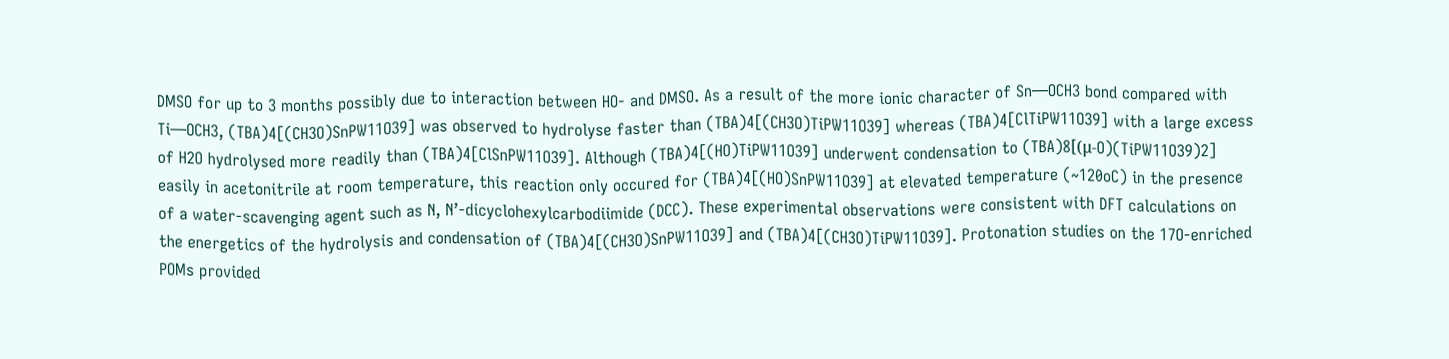DMSO for up to 3 months possibly due to interaction between HO- and DMSO. As a result of the more ionic character of Sn—OCH3 bond compared with Ti—OCH3, (TBA)4[(CH3O)SnPW11O39] was observed to hydrolyse faster than (TBA)4[(CH3O)TiPW11O39] whereas (TBA)4[ClTiPW11O39] with a large excess of H2O hydrolysed more readily than (TBA)4[ClSnPW11O39]. Although (TBA)4[(HO)TiPW11O39] underwent condensation to (TBA)8[(μ-O)(TiPW11O39)2] easily in acetonitrile at room temperature, this reaction only occured for (TBA)4[(HO)SnPW11O39] at elevated temperature (~120oC) in the presence of a water-scavenging agent such as N, N’-dicyclohexylcarbodiimide (DCC). These experimental observations were consistent with DFT calculations on the energetics of the hydrolysis and condensation of (TBA)4[(CH3O)SnPW11O39] and (TBA)4[(CH3O)TiPW11O39]. Protonation studies on the 17O-enriched POMs provided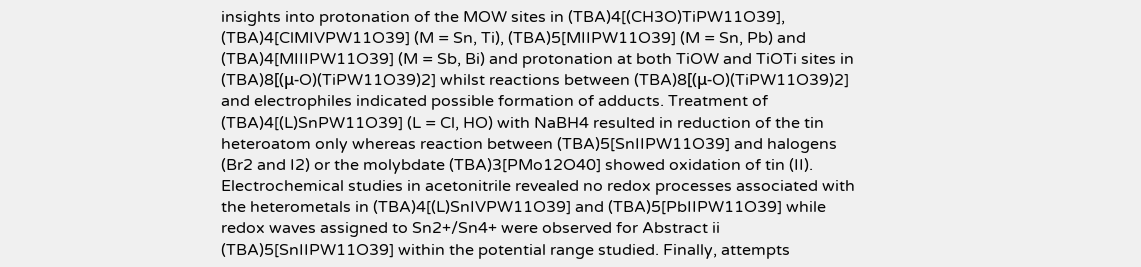insights into protonation of the MOW sites in (TBA)4[(CH3O)TiPW11O39], (TBA)4[ClMIVPW11O39] (M = Sn, Ti), (TBA)5[MIIPW11O39] (M = Sn, Pb) and (TBA)4[MIIIPW11O39] (M = Sb, Bi) and protonation at both TiOW and TiOTi sites in (TBA)8[(μ-O)(TiPW11O39)2] whilst reactions between (TBA)8[(μ-O)(TiPW11O39)2] and electrophiles indicated possible formation of adducts. Treatment of (TBA)4[(L)SnPW11O39] (L = Cl, HO) with NaBH4 resulted in reduction of the tin heteroatom only whereas reaction between (TBA)5[SnIIPW11O39] and halogens (Br2 and I2) or the molybdate (TBA)3[PMo12O40] showed oxidation of tin (II). Electrochemical studies in acetonitrile revealed no redox processes associated with the heterometals in (TBA)4[(L)SnIVPW11O39] and (TBA)5[PbIIPW11O39] while redox waves assigned to Sn2+/Sn4+ were observed for Abstract ii (TBA)5[SnIIPW11O39] within the potential range studied. Finally, attempts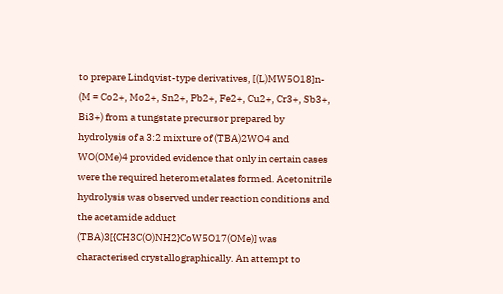to prepare Lindqvist-type derivatives, [(L)MW5O18]n- (M = Co2+, Mo2+, Sn2+, Pb2+, Fe2+, Cu2+, Cr3+, Sb3+, Bi3+) from a tungstate precursor prepared by hydrolysis of a 3:2 mixture of (TBA)2WO4 and WO(OMe)4 provided evidence that only in certain cases were the required heterometalates formed. Acetonitrile hydrolysis was observed under reaction conditions and the acetamide adduct (TBA)3[{CH3C(O)NH2}CoW5O17(OMe)] was characterised crystallographically. An attempt to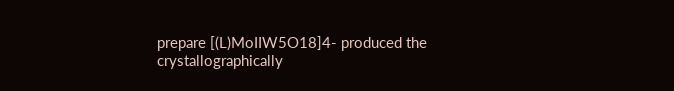prepare [(L)MoIIW5O18]4- produced the crystallographically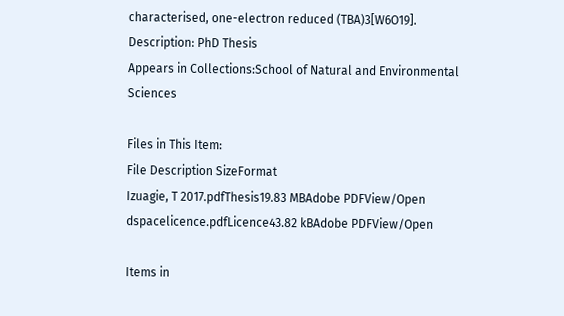characterised, one-electron reduced (TBA)3[W6O19].
Description: PhD Thesis
Appears in Collections:School of Natural and Environmental Sciences

Files in This Item:
File Description SizeFormat
Izuagie, T 2017.pdfThesis19.83 MBAdobe PDFView/Open
dspacelicence.pdfLicence43.82 kBAdobe PDFView/Open

Items in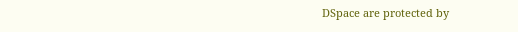DSpace are protected by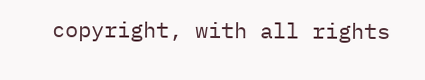copyright, with all rights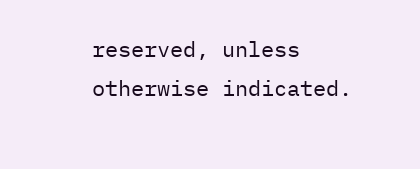reserved, unless otherwise indicated.